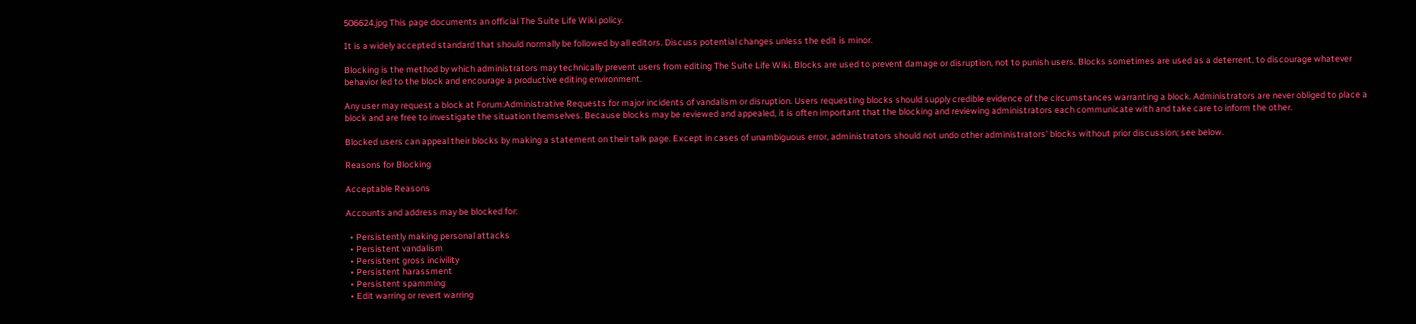506624.jpg This page documents an official The Suite Life Wiki policy.

It is a widely accepted standard that should normally be followed by all editors. Discuss potential changes unless the edit is minor.

Blocking is the method by which administrators may technically prevent users from editing The Suite Life Wiki. Blocks are used to prevent damage or disruption, not to punish users. Blocks sometimes are used as a deterrent, to discourage whatever behavior led to the block and encourage a productive editing environment.

Any user may request a block at Forum:Administrative Requests for major incidents of vandalism or disruption. Users requesting blocks should supply credible evidence of the circumstances warranting a block. Administrators are never obliged to place a block and are free to investigate the situation themselves. Because blocks may be reviewed and appealed, it is often important that the blocking and reviewing administrators each communicate with and take care to inform the other.

Blocked users can appeal their blocks by making a statement on their talk page. Except in cases of unambiguous error, administrators should not undo other administrators' blocks without prior discussion; see below.

Reasons for Blocking

Acceptable Reasons

Accounts and address may be blocked for:

  • Persistently making personal attacks
  • Persistent vandalism
  • Persistent gross incivility
  • Persistent harassment
  • Persistent spamming
  • Edit warring or revert warring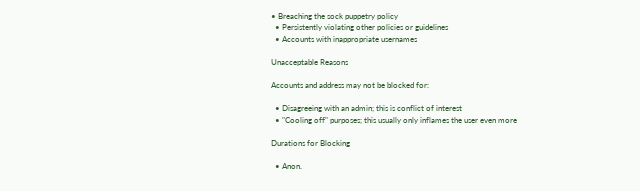• Breaching the sock puppetry policy
  • Persistently violating other policies or guidelines
  • Accounts with inappropriate usernames

Unacceptable Reasons

Accounts and address may not be blocked for:

  • Disagreeing with an admin; this is conflict of interest
  • "Cooling off" purposes; this usually only inflames the user even more

Durations for Blocking

  • Anon.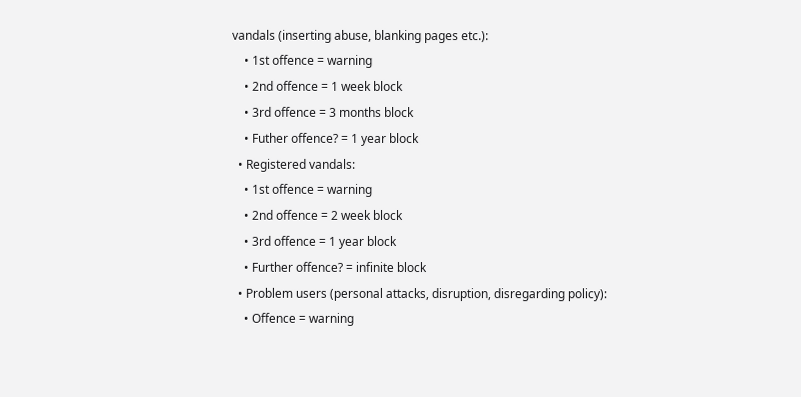vandals (inserting abuse, blanking pages etc.):
    • 1st offence = warning
    • 2nd offence = 1 week block
    • 3rd offence = 3 months block
    • Futher offence? = 1 year block
  • Registered vandals:
    • 1st offence = warning
    • 2nd offence = 2 week block
    • 3rd offence = 1 year block
    • Further offence? = infinite block
  • Problem users (personal attacks, disruption, disregarding policy):
    • Offence = warning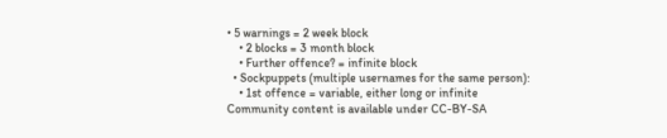• 5 warnings = 2 week block
    • 2 blocks = 3 month block
    • Further offence? = infinite block
  • Sockpuppets (multiple usernames for the same person):
    • 1st offence = variable, either long or infinite
Community content is available under CC-BY-SA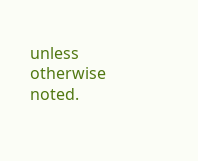unless otherwise noted.